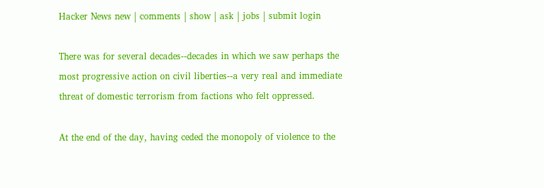Hacker News new | comments | show | ask | jobs | submit login

There was for several decades--decades in which we saw perhaps the most progressive action on civil liberties--a very real and immediate threat of domestic terrorism from factions who felt oppressed.

At the end of the day, having ceded the monopoly of violence to the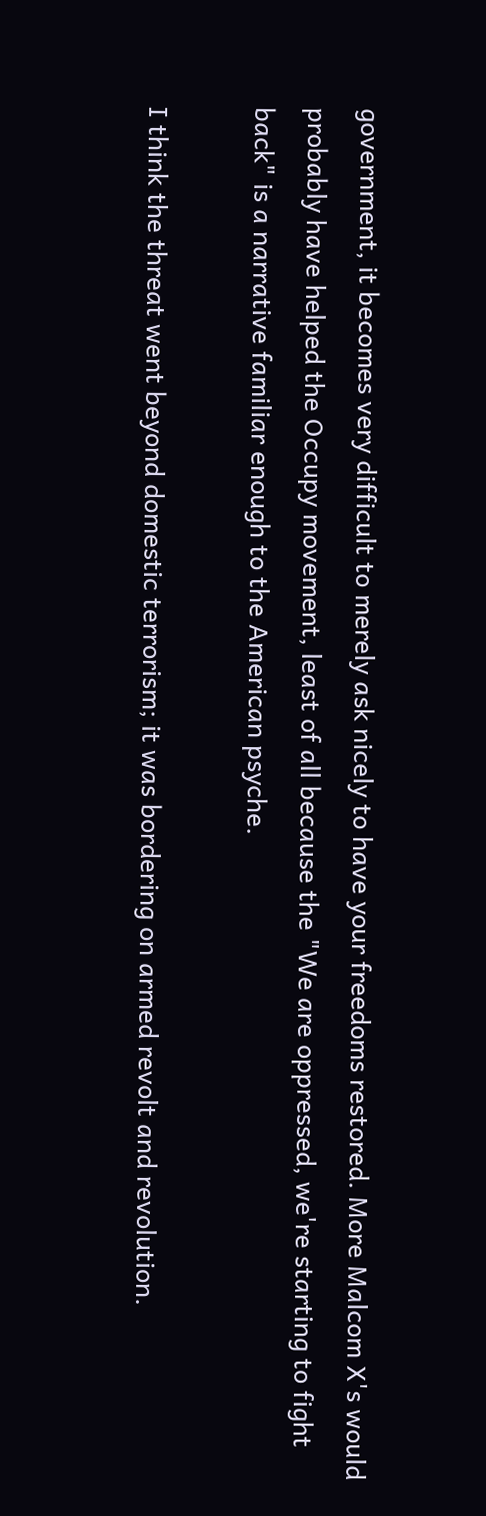government, it becomes very difficult to merely ask nicely to have your freedoms restored. More Malcom X's would probably have helped the Occupy movement, least of all because the "We are oppressed, we're starting to fight back" is a narrative familiar enough to the American psyche.

I think the threat went beyond domestic terrorism; it was bordering on armed revolt and revolution.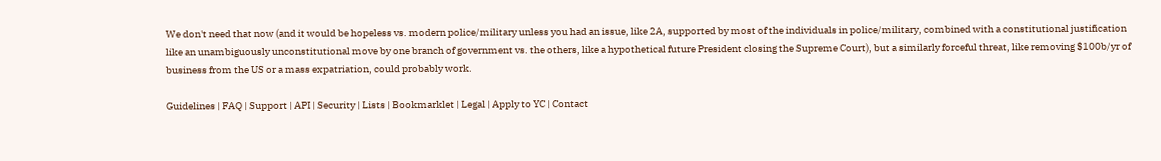We don't need that now (and it would be hopeless vs. modern police/military unless you had an issue, like 2A, supported by most of the individuals in police/military, combined with a constitutional justification like an unambiguously unconstitutional move by one branch of government vs. the others, like a hypothetical future President closing the Supreme Court), but a similarly forceful threat, like removing $100b/yr of business from the US or a mass expatriation, could probably work.

Guidelines | FAQ | Support | API | Security | Lists | Bookmarklet | Legal | Apply to YC | Contact